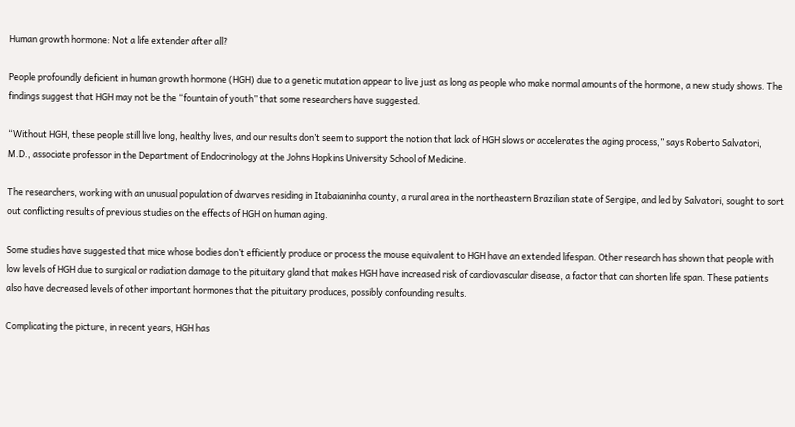Human growth hormone: Not a life extender after all?

People profoundly deficient in human growth hormone (HGH) due to a genetic mutation appear to live just as long as people who make normal amounts of the hormone, a new study shows. The findings suggest that HGH may not be the “fountain of youth” that some researchers have suggested.

“Without HGH, these people still live long, healthy lives, and our results don’t seem to support the notion that lack of HGH slows or accelerates the aging process,” says Roberto Salvatori, M.D., associate professor in the Department of Endocrinology at the Johns Hopkins University School of Medicine.

The researchers, working with an unusual population of dwarves residing in Itabaianinha county, a rural area in the northeastern Brazilian state of Sergipe, and led by Salvatori, sought to sort out conflicting results of previous studies on the effects of HGH on human aging.

Some studies have suggested that mice whose bodies don’t efficiently produce or process the mouse equivalent to HGH have an extended lifespan. Other research has shown that people with low levels of HGH due to surgical or radiation damage to the pituitary gland that makes HGH have increased risk of cardiovascular disease, a factor that can shorten life span. These patients also have decreased levels of other important hormones that the pituitary produces, possibly confounding results.

Complicating the picture, in recent years, HGH has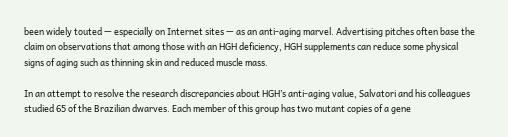been widely touted — especially on Internet sites — as an anti-aging marvel. Advertising pitches often base the claim on observations that among those with an HGH deficiency, HGH supplements can reduce some physical signs of aging such as thinning skin and reduced muscle mass.

In an attempt to resolve the research discrepancies about HGH’s anti-aging value, Salvatori and his colleagues studied 65 of the Brazilian dwarves. Each member of this group has two mutant copies of a gene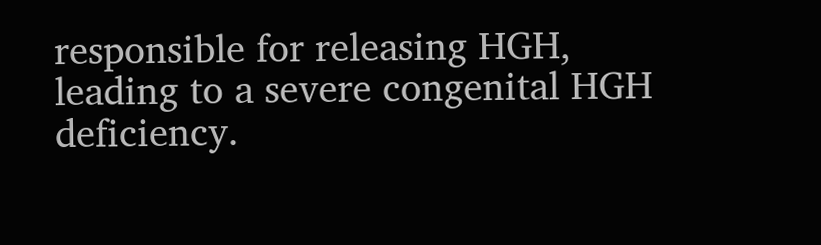responsible for releasing HGH, leading to a severe congenital HGH deficiency.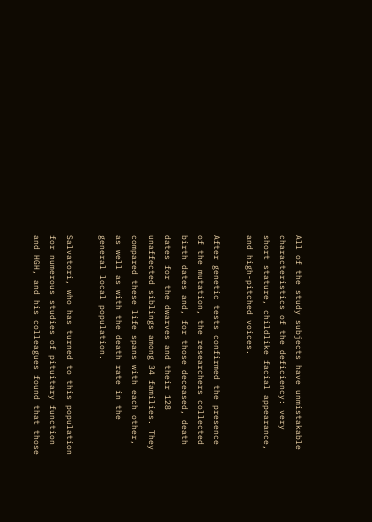All of the study subjects have unmistakable characteristics of the deficiency: very short stature, childlike facial appearance, and high-pitched voices.

After genetic tests confirmed the presence of the mutation, the researchers collected birth dates and, for those deceased, death dates for the dwarves and their 128 unaffected siblings among 34 families. They compared these life spans with each other, as well as with the death rate in the general local population.

Salvatori, who has turned to this population for numerous studies of pituitary function and HGH, and his colleagues found that those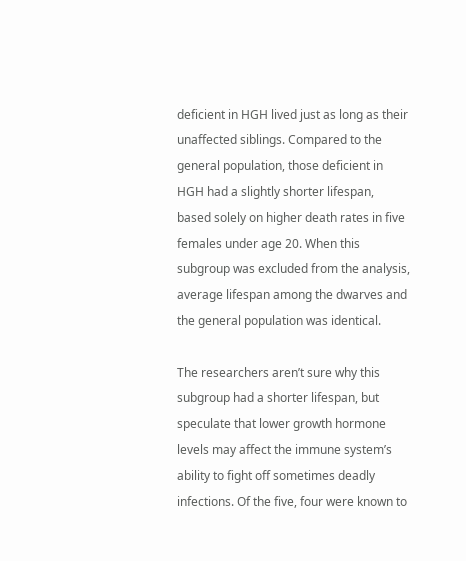deficient in HGH lived just as long as their unaffected siblings. Compared to the general population, those deficient in HGH had a slightly shorter lifespan, based solely on higher death rates in five females under age 20. When this subgroup was excluded from the analysis, average lifespan among the dwarves and the general population was identical.

The researchers aren’t sure why this subgroup had a shorter lifespan, but speculate that lower growth hormone levels may affect the immune system’s ability to fight off sometimes deadly infections. Of the five, four were known to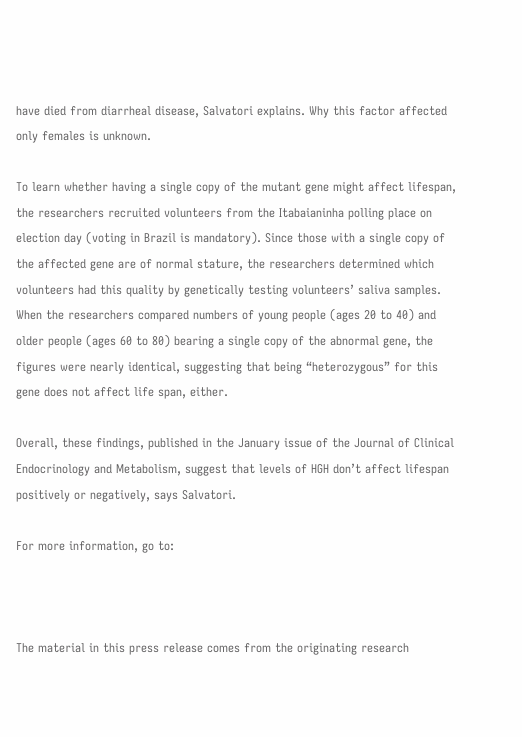have died from diarrheal disease, Salvatori explains. Why this factor affected only females is unknown.

To learn whether having a single copy of the mutant gene might affect lifespan, the researchers recruited volunteers from the Itabaianinha polling place on election day (voting in Brazil is mandatory). Since those with a single copy of the affected gene are of normal stature, the researchers determined which volunteers had this quality by genetically testing volunteers’ saliva samples. When the researchers compared numbers of young people (ages 20 to 40) and older people (ages 60 to 80) bearing a single copy of the abnormal gene, the figures were nearly identical, suggesting that being “heterozygous” for this gene does not affect life span, either.

Overall, these findings, published in the January issue of the Journal of Clinical Endocrinology and Metabolism, suggest that levels of HGH don’t affect lifespan positively or negatively, says Salvatori.

For more information, go to:



The material in this press release comes from the originating research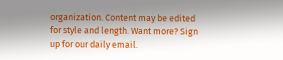organization. Content may be edited for style and length. Want more? Sign up for our daily email.